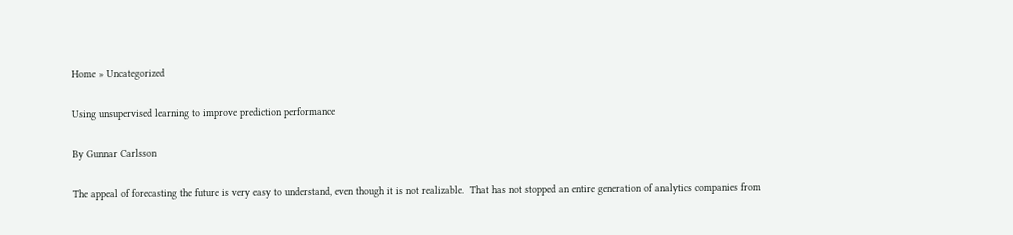Home » Uncategorized

Using unsupervised learning to improve prediction performance

By Gunnar Carlsson

The appeal of forecasting the future is very easy to understand, even though it is not realizable.  That has not stopped an entire generation of analytics companies from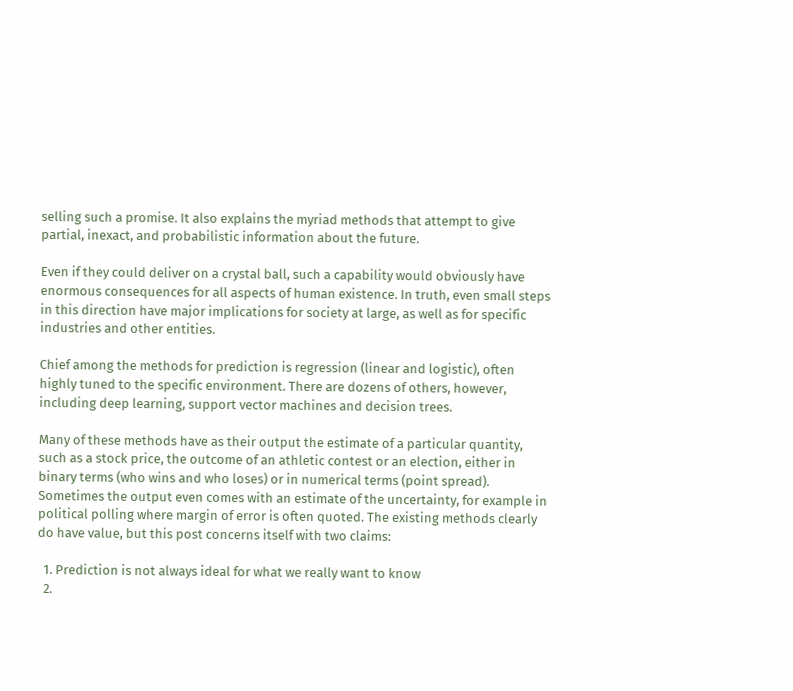selling such a promise. It also explains the myriad methods that attempt to give partial, inexact, and probabilistic information about the future.

Even if they could deliver on a crystal ball, such a capability would obviously have enormous consequences for all aspects of human existence. In truth, even small steps in this direction have major implications for society at large, as well as for specific industries and other entities.

Chief among the methods for prediction is regression (linear and logistic), often highly tuned to the specific environment. There are dozens of others, however, including deep learning, support vector machines and decision trees.

Many of these methods have as their output the estimate of a particular quantity, such as a stock price, the outcome of an athletic contest or an election, either in binary terms (who wins and who loses) or in numerical terms (point spread).  Sometimes the output even comes with an estimate of the uncertainty, for example in political polling where margin of error is often quoted. The existing methods clearly do have value, but this post concerns itself with two claims:

  1. Prediction is not always ideal for what we really want to know
  2.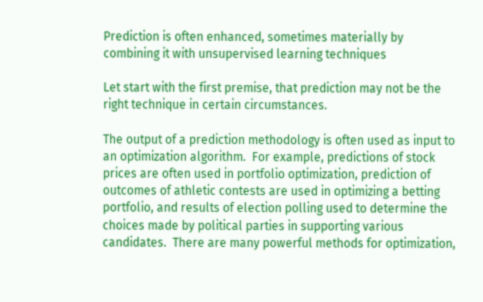Prediction is often enhanced, sometimes materially by combining it with unsupervised learning techniques

Let start with the first premise, that prediction may not be the right technique in certain circumstances.

The output of a prediction methodology is often used as input to an optimization algorithm.  For example, predictions of stock prices are often used in portfolio optimization, prediction of outcomes of athletic contests are used in optimizing a betting portfolio, and results of election polling used to determine the choices made by political parties in supporting various candidates.  There are many powerful methods for optimization,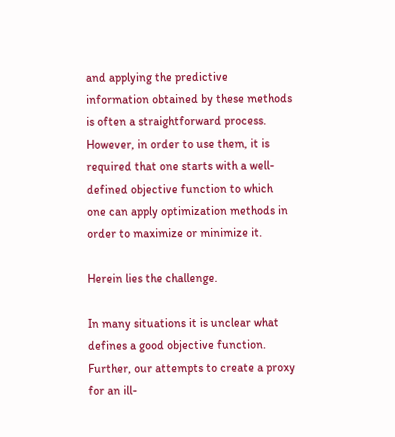and applying the predictive information obtained by these methods is often a straightforward process. However, in order to use them, it is required that one starts with a well-defined objective function to which one can apply optimization methods in order to maximize or minimize it.

Herein lies the challenge.

In many situations it is unclear what defines a good objective function. Further, our attempts to create a proxy for an ill-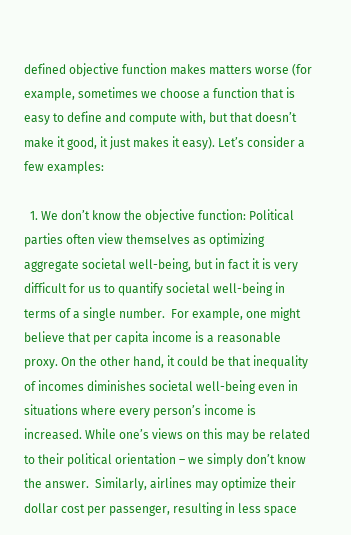defined objective function makes matters worse (for example, sometimes we choose a function that is easy to define and compute with, but that doesn’t make it good, it just makes it easy). Let’s consider a few examples:

  1. We don’t know the objective function: Political parties often view themselves as optimizing aggregate societal well-being, but in fact it is very difficult for us to quantify societal well-being in terms of a single number.  For example, one might believe that per capita income is a reasonable proxy. On the other hand, it could be that inequality of incomes diminishes societal well-being even in situations where every person’s income is increased. While one’s views on this may be related to their political orientation – we simply don’t know the answer.  Similarly, airlines may optimize their dollar cost per passenger, resulting in less space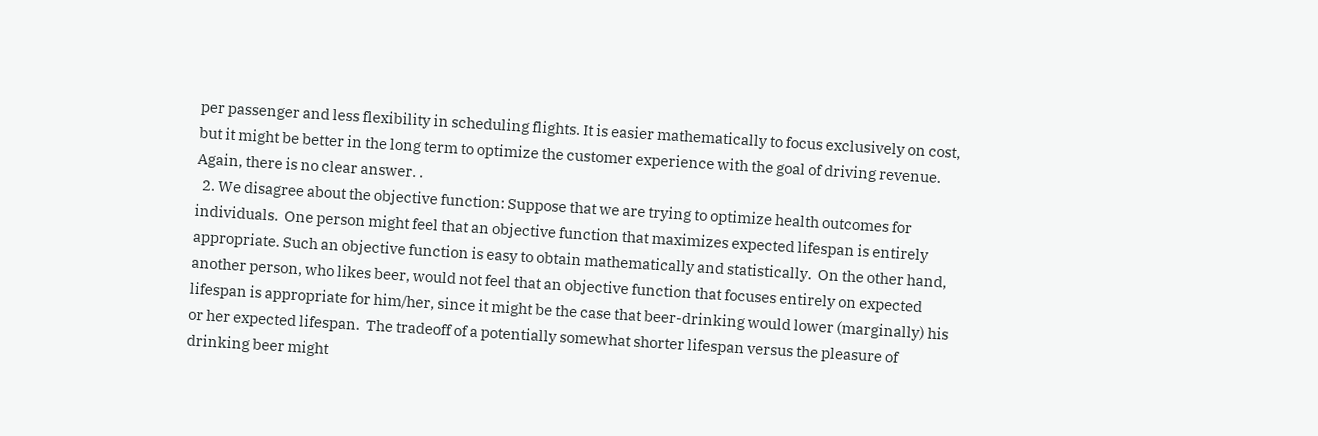per passenger and less flexibility in scheduling flights. It is easier mathematically to focus exclusively on cost, but it might be better in the long term to optimize the customer experience with the goal of driving revenue. Again, there is no clear answer. .
  2. We disagree about the objective function: Suppose that we are trying to optimize health outcomes for individuals.  One person might feel that an objective function that maximizes expected lifespan is entirely appropriate. Such an objective function is easy to obtain mathematically and statistically.  On the other hand, another person, who likes beer, would not feel that an objective function that focuses entirely on expected lifespan is appropriate for him/her, since it might be the case that beer-drinking would lower (marginally) his or her expected lifespan.  The tradeoff of a potentially somewhat shorter lifespan versus the pleasure of drinking beer might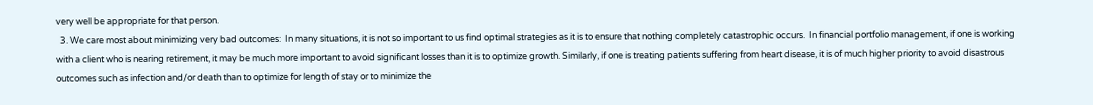very well be appropriate for that person.
  3. We care most about minimizing very bad outcomes:  In many situations, it is not so important to us find optimal strategies as it is to ensure that nothing completely catastrophic occurs.  In financial portfolio management, if one is working with a client who is nearing retirement, it may be much more important to avoid significant losses than it is to optimize growth. Similarly, if one is treating patients suffering from heart disease, it is of much higher priority to avoid disastrous outcomes such as infection and/or death than to optimize for length of stay or to minimize the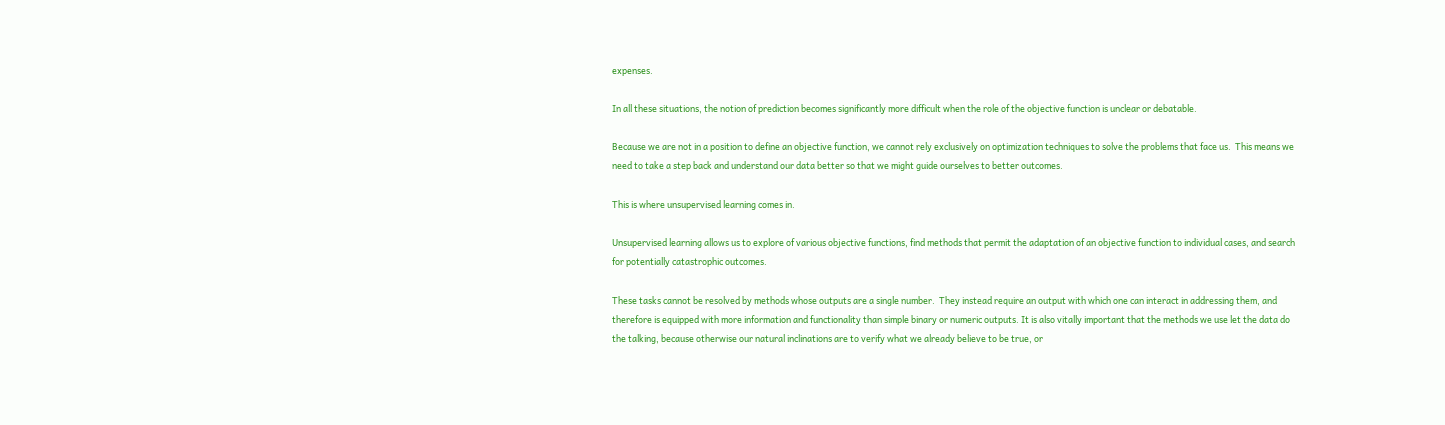expenses.

In all these situations, the notion of prediction becomes significantly more difficult when the role of the objective function is unclear or debatable.

Because we are not in a position to define an objective function, we cannot rely exclusively on optimization techniques to solve the problems that face us.  This means we need to take a step back and understand our data better so that we might guide ourselves to better outcomes.

This is where unsupervised learning comes in.

Unsupervised learning allows us to explore of various objective functions, find methods that permit the adaptation of an objective function to individual cases, and search for potentially catastrophic outcomes.

These tasks cannot be resolved by methods whose outputs are a single number.  They instead require an output with which one can interact in addressing them, and therefore is equipped with more information and functionality than simple binary or numeric outputs. It is also vitally important that the methods we use let the data do the talking, because otherwise our natural inclinations are to verify what we already believe to be true, or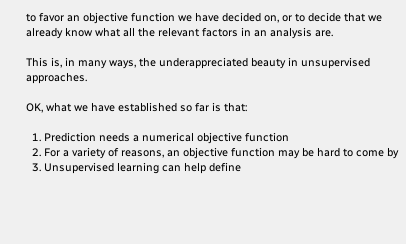to favor an objective function we have decided on, or to decide that we already know what all the relevant factors in an analysis are.

This is, in many ways, the underappreciated beauty in unsupervised approaches.

OK, what we have established so far is that:

  1. Prediction needs a numerical objective function
  2. For a variety of reasons, an objective function may be hard to come by
  3. Unsupervised learning can help define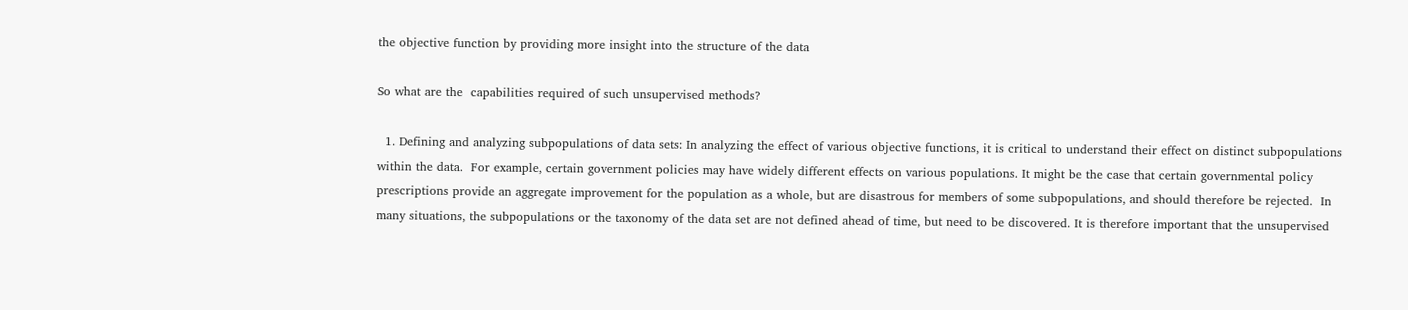the objective function by providing more insight into the structure of the data

So what are the  capabilities required of such unsupervised methods?

  1. Defining and analyzing subpopulations of data sets: In analyzing the effect of various objective functions, it is critical to understand their effect on distinct subpopulations within the data.  For example, certain government policies may have widely different effects on various populations. It might be the case that certain governmental policy prescriptions provide an aggregate improvement for the population as a whole, but are disastrous for members of some subpopulations, and should therefore be rejected.  In many situations, the subpopulations or the taxonomy of the data set are not defined ahead of time, but need to be discovered. It is therefore important that the unsupervised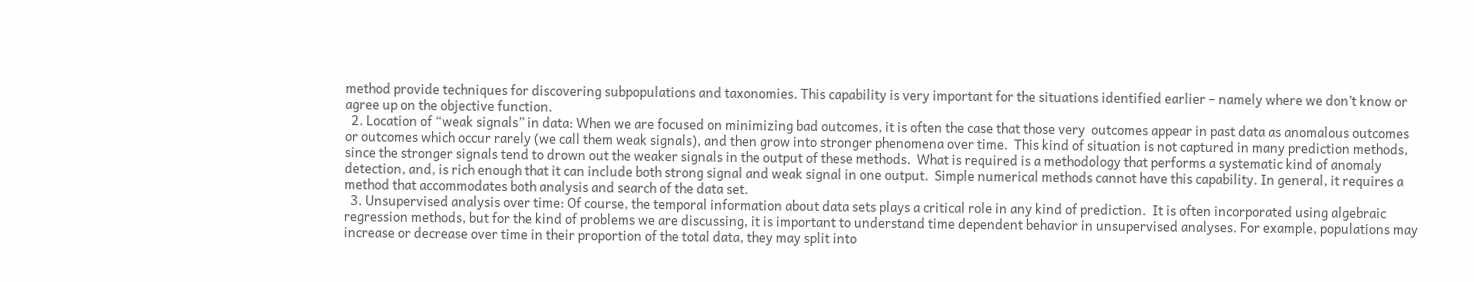method provide techniques for discovering subpopulations and taxonomies. This capability is very important for the situations identified earlier – namely where we don’t know or agree up on the objective function.
  2. Location of “weak signals” in data: When we are focused on minimizing bad outcomes, it is often the case that those very  outcomes appear in past data as anomalous outcomes or outcomes which occur rarely (we call them weak signals), and then grow into stronger phenomena over time.  This kind of situation is not captured in many prediction methods, since the stronger signals tend to drown out the weaker signals in the output of these methods.  What is required is a methodology that performs a systematic kind of anomaly detection, and, is rich enough that it can include both strong signal and weak signal in one output.  Simple numerical methods cannot have this capability. In general, it requires a method that accommodates both analysis and search of the data set.
  3. Unsupervised analysis over time: Of course, the temporal information about data sets plays a critical role in any kind of prediction.  It is often incorporated using algebraic regression methods, but for the kind of problems we are discussing, it is important to understand time dependent behavior in unsupervised analyses. For example, populations may increase or decrease over time in their proportion of the total data, they may split into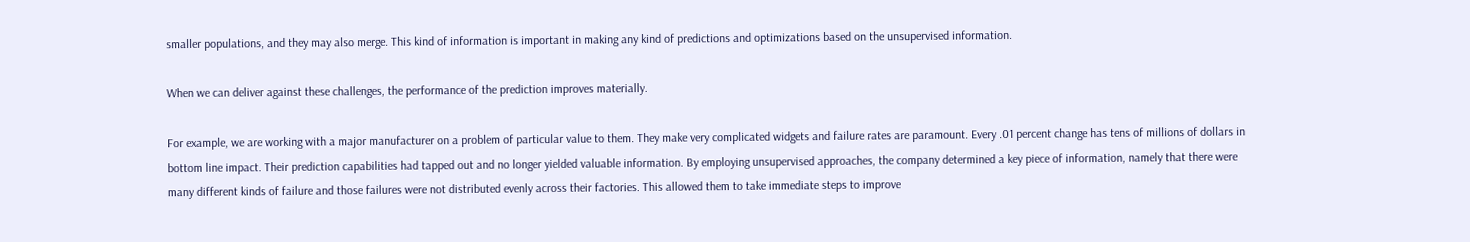smaller populations, and they may also merge. This kind of information is important in making any kind of predictions and optimizations based on the unsupervised information.

When we can deliver against these challenges, the performance of the prediction improves materially.

For example, we are working with a major manufacturer on a problem of particular value to them. They make very complicated widgets and failure rates are paramount. Every .01 percent change has tens of millions of dollars in bottom line impact. Their prediction capabilities had tapped out and no longer yielded valuable information. By employing unsupervised approaches, the company determined a key piece of information, namely that there were many different kinds of failure and those failures were not distributed evenly across their factories. This allowed them to take immediate steps to improve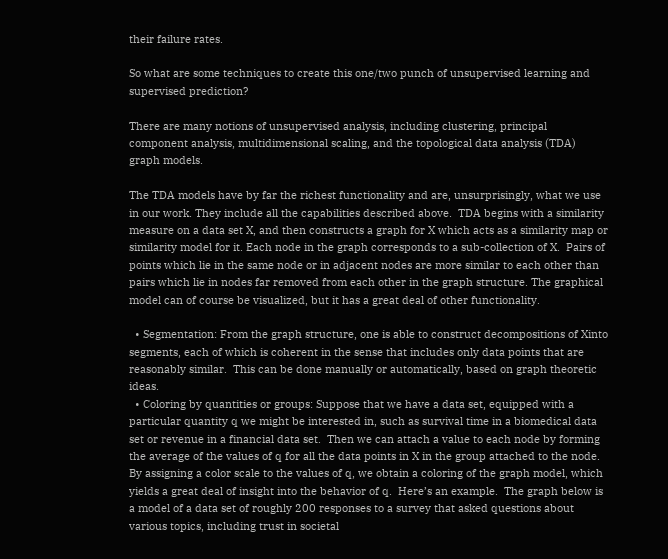their failure rates.

So what are some techniques to create this one/two punch of unsupervised learning and supervised prediction?

There are many notions of unsupervised analysis, including clustering, principal component analysis, multidimensional scaling, and the topological data analysis (TDA) graph models.

The TDA models have by far the richest functionality and are, unsurprisingly, what we use in our work. They include all the capabilities described above.  TDA begins with a similarity measure on a data set X, and then constructs a graph for X which acts as a similarity map or similarity model for it. Each node in the graph corresponds to a sub-collection of X.  Pairs of points which lie in the same node or in adjacent nodes are more similar to each other than pairs which lie in nodes far removed from each other in the graph structure. The graphical model can of course be visualized, but it has a great deal of other functionality.

  • Segmentation: From the graph structure, one is able to construct decompositions of Xinto segments, each of which is coherent in the sense that includes only data points that are reasonably similar.  This can be done manually or automatically, based on graph theoretic ideas.
  • Coloring by quantities or groups: Suppose that we have a data set, equipped with a particular quantity q we might be interested in, such as survival time in a biomedical data set or revenue in a financial data set.  Then we can attach a value to each node by forming the average of the values of q for all the data points in X in the group attached to the node. By assigning a color scale to the values of q, we obtain a coloring of the graph model, which yields a great deal of insight into the behavior of q.  Here’s an example.  The graph below is a model of a data set of roughly 200 responses to a survey that asked questions about various topics, including trust in societal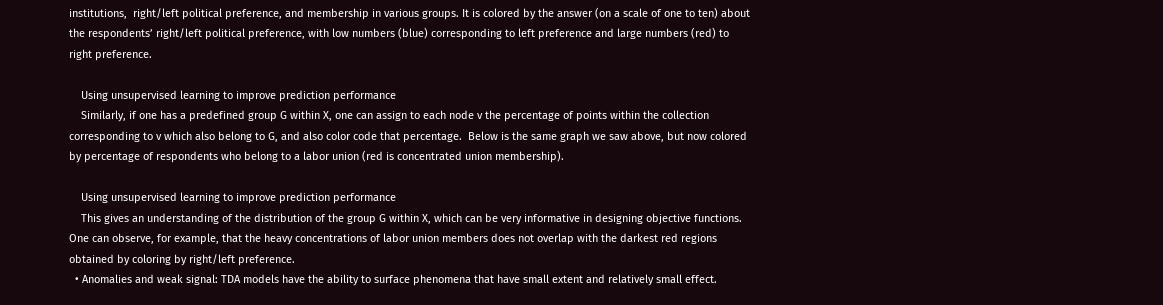institutions,  right/left political preference, and membership in various groups. It is colored by the answer (on a scale of one to ten) about the respondents’ right/left political preference, with low numbers (blue) corresponding to left preference and large numbers (red) to right preference.

    Using unsupervised learning to improve prediction performance
    Similarly, if one has a predefined group G within X, one can assign to each node v the percentage of points within the collection corresponding to v which also belong to G, and also color code that percentage.  Below is the same graph we saw above, but now colored by percentage of respondents who belong to a labor union (red is concentrated union membership).

    Using unsupervised learning to improve prediction performance
    This gives an understanding of the distribution of the group G within X, which can be very informative in designing objective functions. One can observe, for example, that the heavy concentrations of labor union members does not overlap with the darkest red regions obtained by coloring by right/left preference.
  • Anomalies and weak signal: TDA models have the ability to surface phenomena that have small extent and relatively small effect.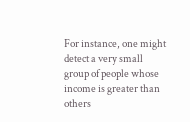For instance, one might detect a very small group of people whose income is greater than others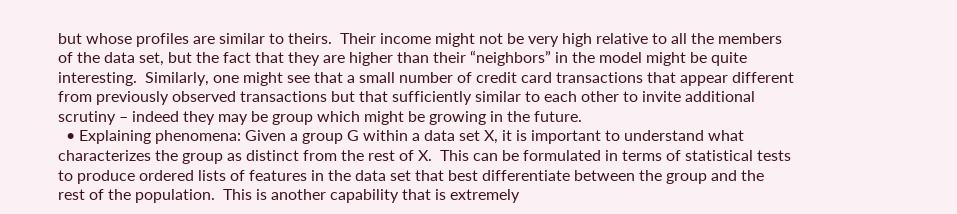but whose profiles are similar to theirs.  Their income might not be very high relative to all the members of the data set, but the fact that they are higher than their “neighbors” in the model might be quite interesting.  Similarly, one might see that a small number of credit card transactions that appear different from previously observed transactions but that sufficiently similar to each other to invite additional scrutiny – indeed they may be group which might be growing in the future.
  • Explaining phenomena: Given a group G within a data set X, it is important to understand what characterizes the group as distinct from the rest of X.  This can be formulated in terms of statistical tests to produce ordered lists of features in the data set that best differentiate between the group and the rest of the population.  This is another capability that is extremely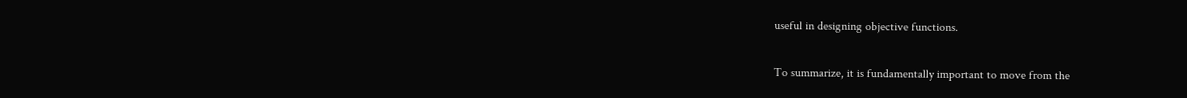useful in designing objective functions.

To summarize, it is fundamentally important to move from the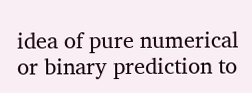idea of pure numerical or binary prediction to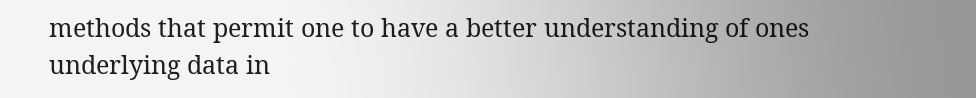methods that permit one to have a better understanding of ones underlying data in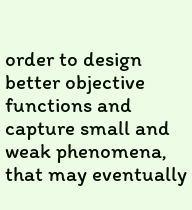order to design better objective functions and capture small and weak phenomena, that may eventually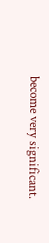become very significant.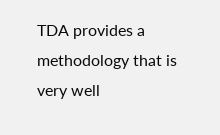TDA provides a methodology that is very well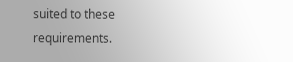suited to these requirements.